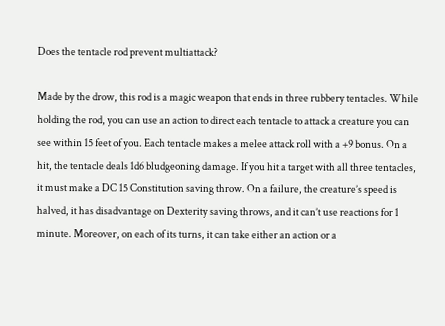Does the tentacle rod prevent multiattack?

Made by the drow, this rod is a magic weapon that ends in three rubbery tentacles. While holding the rod, you can use an action to direct each tentacle to attack a creature you can see within 15 feet of you. Each tentacle makes a melee attack roll with a +9 bonus. On a hit, the tentacle deals 1d6 bludgeoning damage. If you hit a target with all three tentacles, it must make a DC 15 Constitution saving throw. On a failure, the creature’s speed is halved, it has disadvantage on Dexterity saving throws, and it can’t use reactions for 1 minute. Moreover, on each of its turns, it can take either an action or a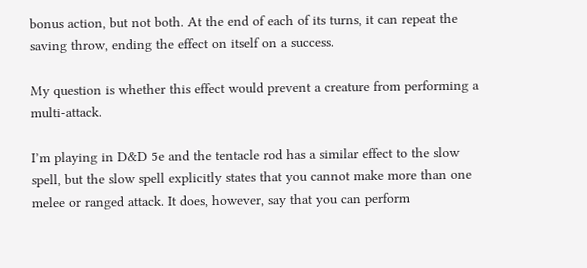bonus action, but not both. At the end of each of its turns, it can repeat the saving throw, ending the effect on itself on a success.

My question is whether this effect would prevent a creature from performing a multi-attack.

I’m playing in D&D 5e and the tentacle rod has a similar effect to the slow spell, but the slow spell explicitly states that you cannot make more than one melee or ranged attack. It does, however, say that you can perform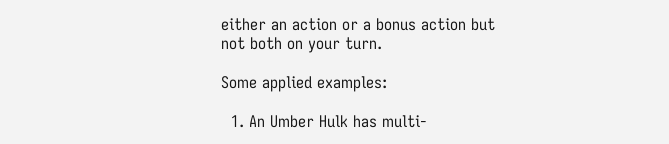either an action or a bonus action but not both on your turn.

Some applied examples:

  1. An Umber Hulk has multi-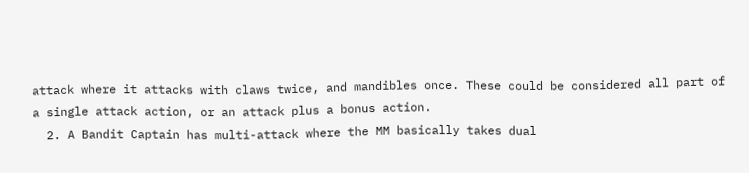attack where it attacks with claws twice, and mandibles once. These could be considered all part of a single attack action, or an attack plus a bonus action.
  2. A Bandit Captain has multi-attack where the MM basically takes dual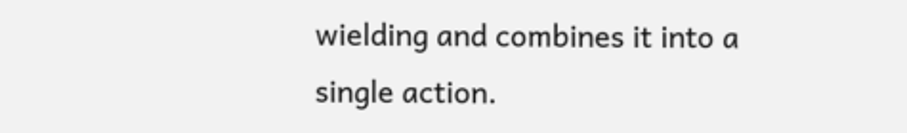wielding and combines it into a single action.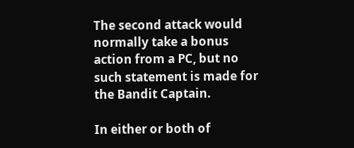The second attack would normally take a bonus action from a PC, but no such statement is made for the Bandit Captain.

In either or both of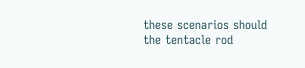these scenarios should the tentacle rod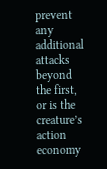prevent any additional attacks beyond the first, or is the creature’s action economy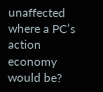unaffected where a PC’s action economy would be?